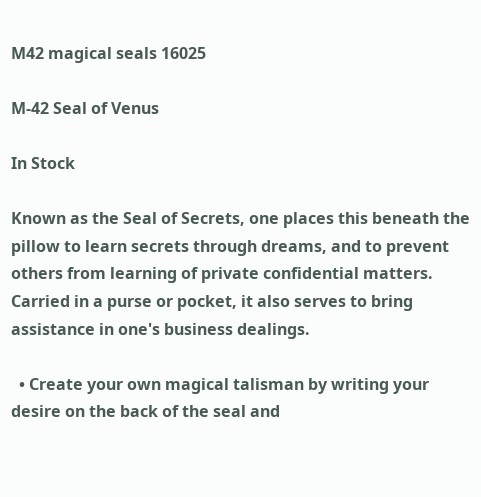M42 magical seals 16025

M-42 Seal of Venus

In Stock

Known as the Seal of Secrets, one places this beneath the pillow to learn secrets through dreams, and to prevent others from learning of private confidential matters. Carried in a purse or pocket, it also serves to bring assistance in one's business dealings.

  • Create your own magical talisman by writing your desire on the back of the seal and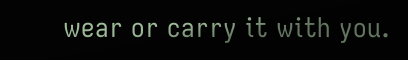wear or carry it with you.